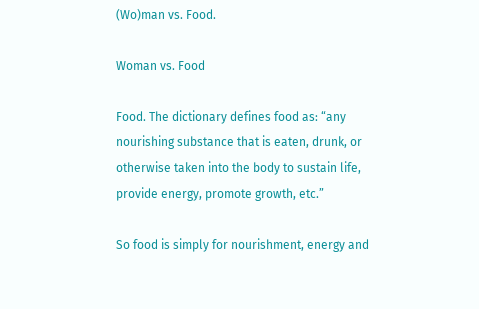(Wo)man vs. Food.

Woman vs. Food

Food. The dictionary defines food as: “any nourishing substance that is eaten, drunk, or otherwise taken into the body to sustain life, provide energy, promote growth, etc.”

So food is simply for nourishment, energy and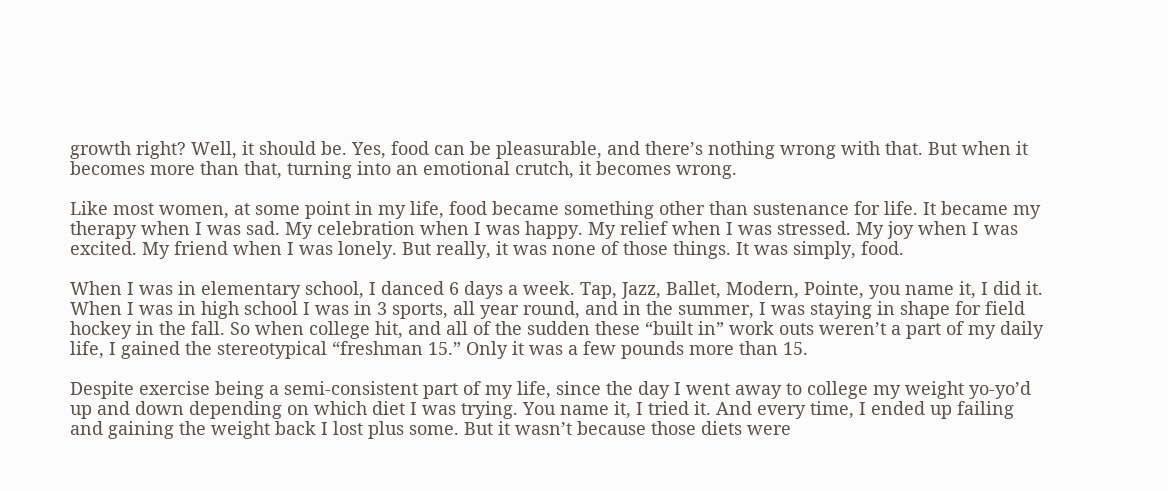growth right? Well, it should be. Yes, food can be pleasurable, and there’s nothing wrong with that. But when it becomes more than that, turning into an emotional crutch, it becomes wrong.

Like most women, at some point in my life, food became something other than sustenance for life. It became my therapy when I was sad. My celebration when I was happy. My relief when I was stressed. My joy when I was excited. My friend when I was lonely. But really, it was none of those things. It was simply, food.

When I was in elementary school, I danced 6 days a week. Tap, Jazz, Ballet, Modern, Pointe, you name it, I did it. When I was in high school I was in 3 sports, all year round, and in the summer, I was staying in shape for field hockey in the fall. So when college hit, and all of the sudden these “built in” work outs weren’t a part of my daily life, I gained the stereotypical “freshman 15.” Only it was a few pounds more than 15.

Despite exercise being a semi-consistent part of my life, since the day I went away to college my weight yo-yo’d up and down depending on which diet I was trying. You name it, I tried it. And every time, I ended up failing and gaining the weight back I lost plus some. But it wasn’t because those diets were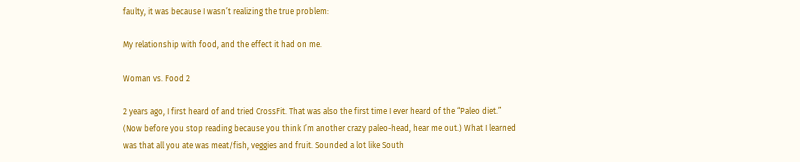faulty, it was because I wasn’t realizing the true problem:

My relationship with food, and the effect it had on me.

Woman vs. Food 2

2 years ago, I first heard of and tried CrossFit. That was also the first time I ever heard of the “Paleo diet.” (Now before you stop reading because you think I’m another crazy paleo-head, hear me out.) What I learned was that all you ate was meat/fish, veggies and fruit. Sounded a lot like South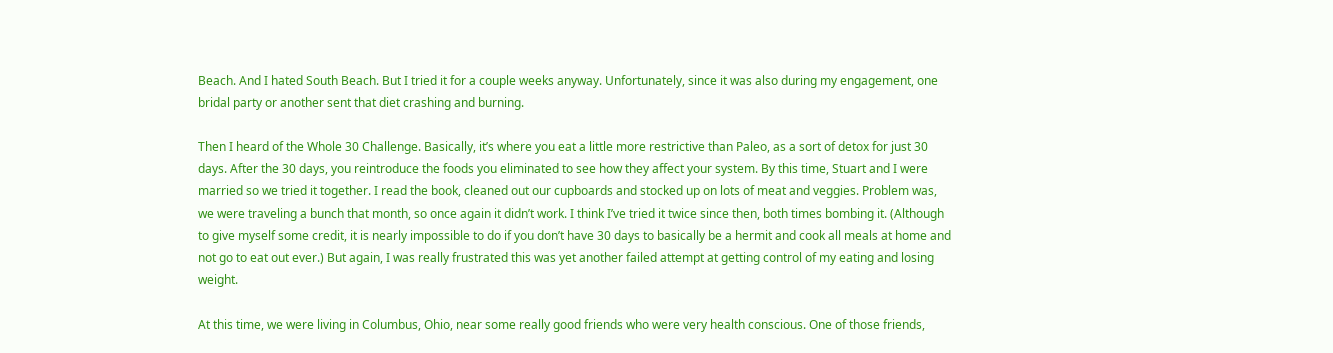Beach. And I hated South Beach. But I tried it for a couple weeks anyway. Unfortunately, since it was also during my engagement, one bridal party or another sent that diet crashing and burning.

Then I heard of the Whole 30 Challenge. Basically, it’s where you eat a little more restrictive than Paleo, as a sort of detox for just 30 days. After the 30 days, you reintroduce the foods you eliminated to see how they affect your system. By this time, Stuart and I were married so we tried it together. I read the book, cleaned out our cupboards and stocked up on lots of meat and veggies. Problem was, we were traveling a bunch that month, so once again it didn’t work. I think I’ve tried it twice since then, both times bombing it. (Although to give myself some credit, it is nearly impossible to do if you don’t have 30 days to basically be a hermit and cook all meals at home and not go to eat out ever.) But again, I was really frustrated this was yet another failed attempt at getting control of my eating and losing weight.

At this time, we were living in Columbus, Ohio, near some really good friends who were very health conscious. One of those friends,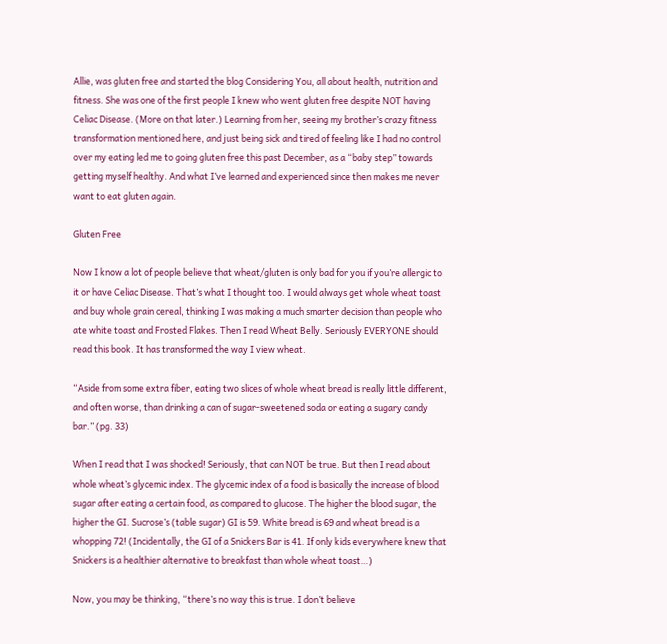Allie, was gluten free and started the blog Considering You, all about health, nutrition and fitness. She was one of the first people I knew who went gluten free despite NOT having Celiac Disease. (More on that later.) Learning from her, seeing my brother’s crazy fitness transformation mentioned here, and just being sick and tired of feeling like I had no control over my eating led me to going gluten free this past December, as a “baby step” towards getting myself healthy. And what I’ve learned and experienced since then makes me never want to eat gluten again.

Gluten Free

Now I know a lot of people believe that wheat/gluten is only bad for you if you’re allergic to it or have Celiac Disease. That’s what I thought too. I would always get whole wheat toast and buy whole grain cereal, thinking I was making a much smarter decision than people who ate white toast and Frosted Flakes. Then I read Wheat Belly. Seriously EVERYONE should read this book. It has transformed the way I view wheat.

“Aside from some extra fiber, eating two slices of whole wheat bread is really little different, and often worse, than drinking a can of sugar-sweetened soda or eating a sugary candy bar.” (pg. 33)

When I read that I was shocked! Seriously, that can NOT be true. But then I read about whole wheat’s glycemic index. The glycemic index of a food is basically the increase of blood sugar after eating a certain food, as compared to glucose. The higher the blood sugar, the higher the GI. Sucrose’s (table sugar) GI is 59. White bread is 69 and wheat bread is a whopping 72! (Incidentally, the GI of a Snickers Bar is 41. If only kids everywhere knew that Snickers is a healthier alternative to breakfast than whole wheat toast…)

Now, you may be thinking, “there’s no way this is true. I don’t believe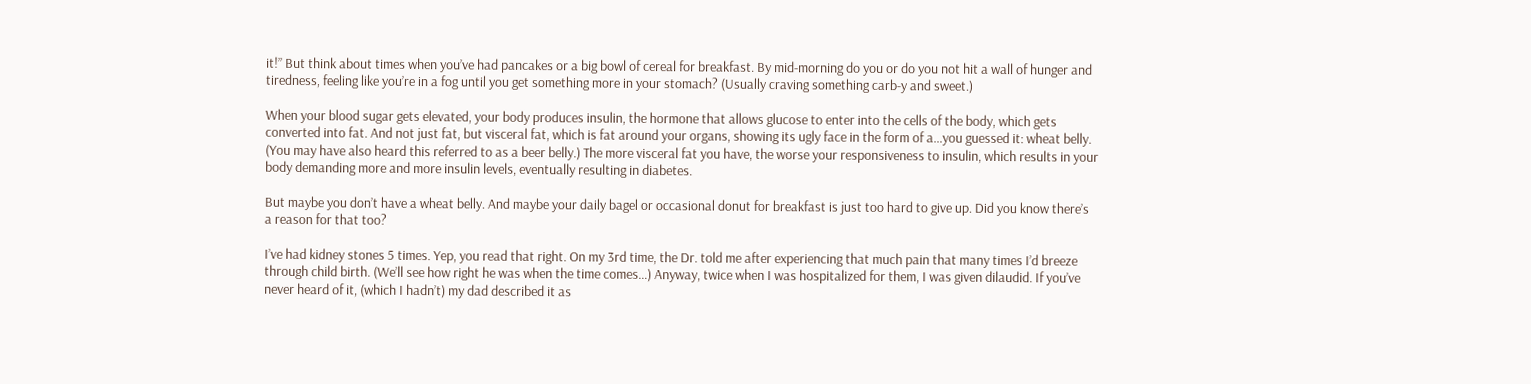it!” But think about times when you’ve had pancakes or a big bowl of cereal for breakfast. By mid-morning do you or do you not hit a wall of hunger and tiredness, feeling like you’re in a fog until you get something more in your stomach? (Usually craving something carb-y and sweet.)

When your blood sugar gets elevated, your body produces insulin, the hormone that allows glucose to enter into the cells of the body, which gets converted into fat. And not just fat, but visceral fat, which is fat around your organs, showing its ugly face in the form of a…you guessed it: wheat belly. (You may have also heard this referred to as a beer belly.) The more visceral fat you have, the worse your responsiveness to insulin, which results in your body demanding more and more insulin levels, eventually resulting in diabetes.

But maybe you don’t have a wheat belly. And maybe your daily bagel or occasional donut for breakfast is just too hard to give up. Did you know there’s a reason for that too?

I’ve had kidney stones 5 times. Yep, you read that right. On my 3rd time, the Dr. told me after experiencing that much pain that many times I’d breeze through child birth. (We’ll see how right he was when the time comes…) Anyway, twice when I was hospitalized for them, I was given dilaudid. If you’ve never heard of it, (which I hadn’t) my dad described it as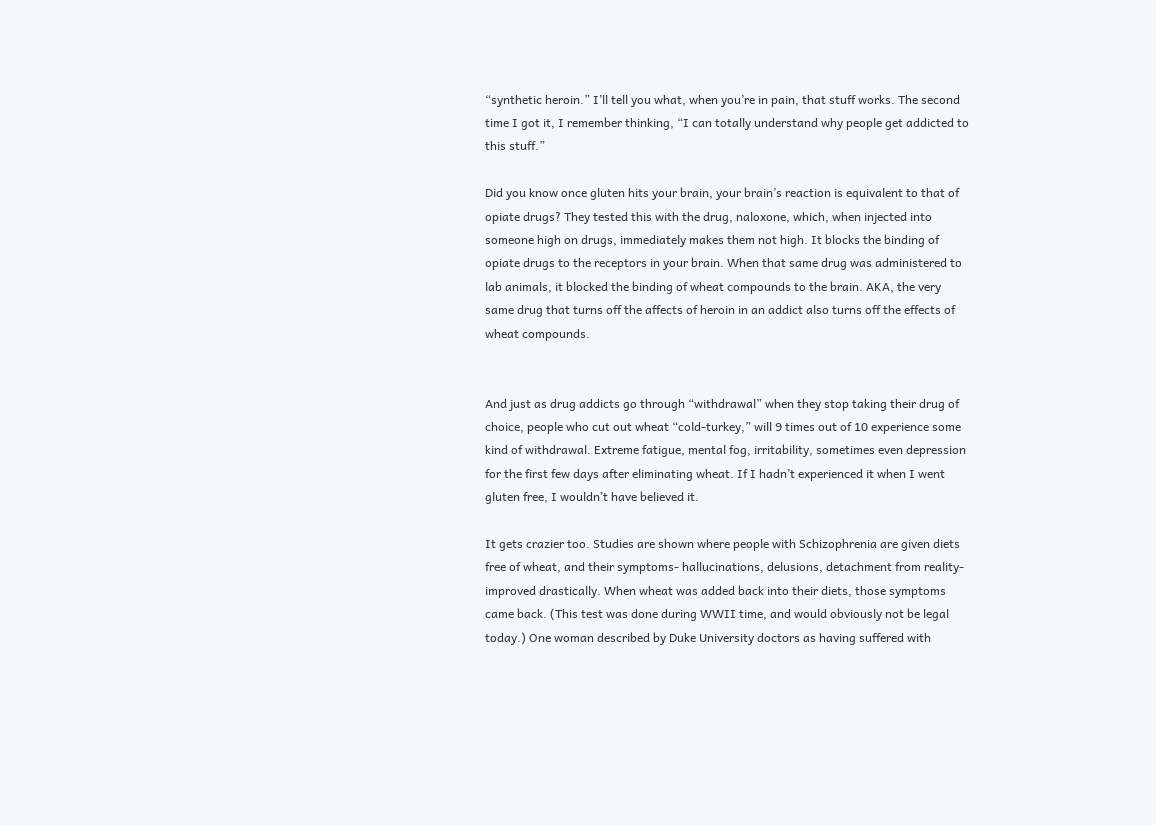“synthetic heroin.” I’ll tell you what, when you’re in pain, that stuff works. The second time I got it, I remember thinking, “I can totally understand why people get addicted to this stuff.”

Did you know once gluten hits your brain, your brain’s reaction is equivalent to that of opiate drugs? They tested this with the drug, naloxone, which, when injected into someone high on drugs, immediately makes them not high. It blocks the binding of opiate drugs to the receptors in your brain. When that same drug was administered to lab animals, it blocked the binding of wheat compounds to the brain. AKA, the very same drug that turns off the affects of heroin in an addict also turns off the effects of wheat compounds.


And just as drug addicts go through “withdrawal” when they stop taking their drug of choice, people who cut out wheat “cold-turkey,” will 9 times out of 10 experience some kind of withdrawal. Extreme fatigue, mental fog, irritability, sometimes even depression for the first few days after eliminating wheat. If I hadn’t experienced it when I went gluten free, I wouldn’t have believed it.

It gets crazier too. Studies are shown where people with Schizophrenia are given diets free of wheat, and their symptoms- hallucinations, delusions, detachment from reality- improved drastically. When wheat was added back into their diets, those symptoms came back. (This test was done during WWII time, and would obviously not be legal today.) One woman described by Duke University doctors as having suffered with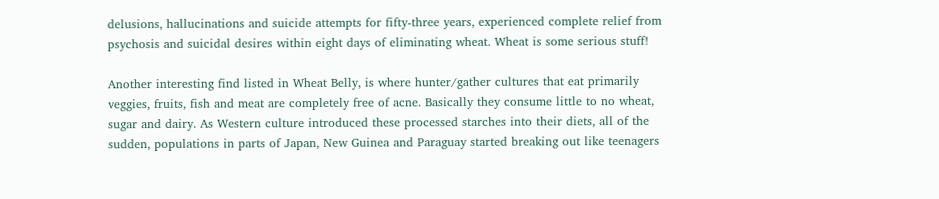delusions, hallucinations and suicide attempts for fifty-three years, experienced complete relief from psychosis and suicidal desires within eight days of eliminating wheat. Wheat is some serious stuff!

Another interesting find listed in Wheat Belly, is where hunter/gather cultures that eat primarily veggies, fruits, fish and meat are completely free of acne. Basically they consume little to no wheat, sugar and dairy. As Western culture introduced these processed starches into their diets, all of the sudden, populations in parts of Japan, New Guinea and Paraguay started breaking out like teenagers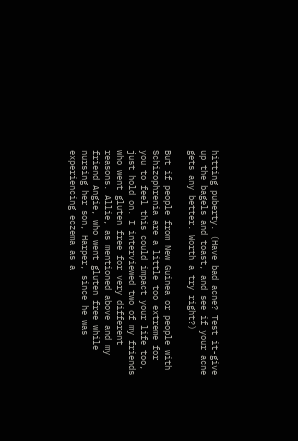hitting puberty. (Have bad acne? Test it-give up the bagels and toast, and see if your acne gets any better. Worth a try right?)

But if people from New Guinea or people with Schizophrenia are a little too extreme for you to feel this could impact your life too, just hold on. I interviewed two of my friends who went gluten free for very different reasons. Allie, as mentioned above and my friend Angie, who went gluten free while nursing her son, Harper, since he was experiencing eczema as a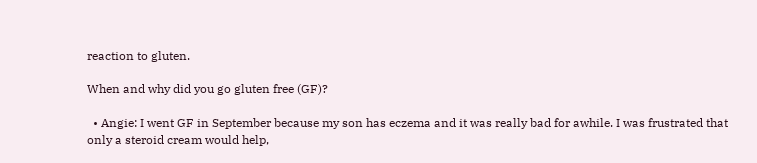reaction to gluten.

When and why did you go gluten free (GF)?

  • Angie: I went GF in September because my son has eczema and it was really bad for awhile. I was frustrated that only a steroid cream would help,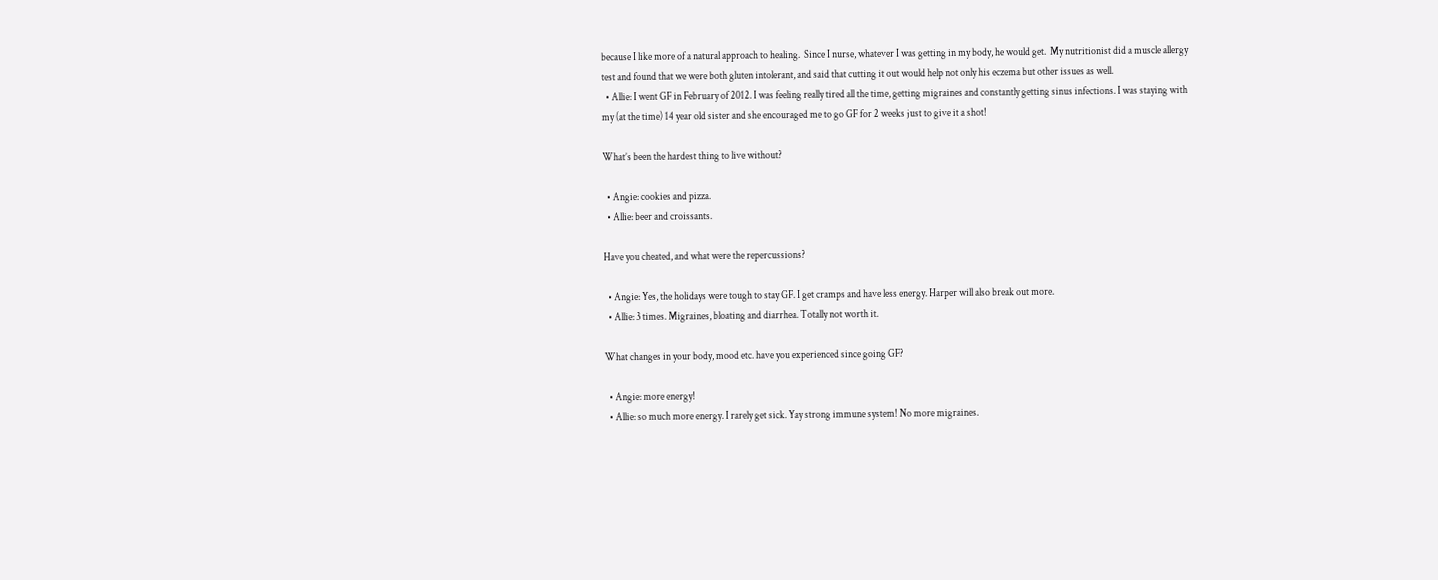because I like more of a natural approach to healing.  Since I nurse, whatever I was getting in my body, he would get.  My nutritionist did a muscle allergy test and found that we were both gluten intolerant, and said that cutting it out would help not only his eczema but other issues as well.
  • Allie: I went GF in February of 2012. I was feeling really tired all the time, getting migraines and constantly getting sinus infections. I was staying with my (at the time) 14 year old sister and she encouraged me to go GF for 2 weeks just to give it a shot!

What’s been the hardest thing to live without?

  • Angie: cookies and pizza.
  • Allie: beer and croissants.

Have you cheated, and what were the repercussions?

  • Angie: Yes, the holidays were tough to stay GF. I get cramps and have less energy. Harper will also break out more.
  • Allie: 3 times. Migraines, bloating and diarrhea. Totally not worth it.

What changes in your body, mood etc. have you experienced since going GF?

  • Angie: more energy!
  • Allie: so much more energy. I rarely get sick. Yay strong immune system! No more migraines.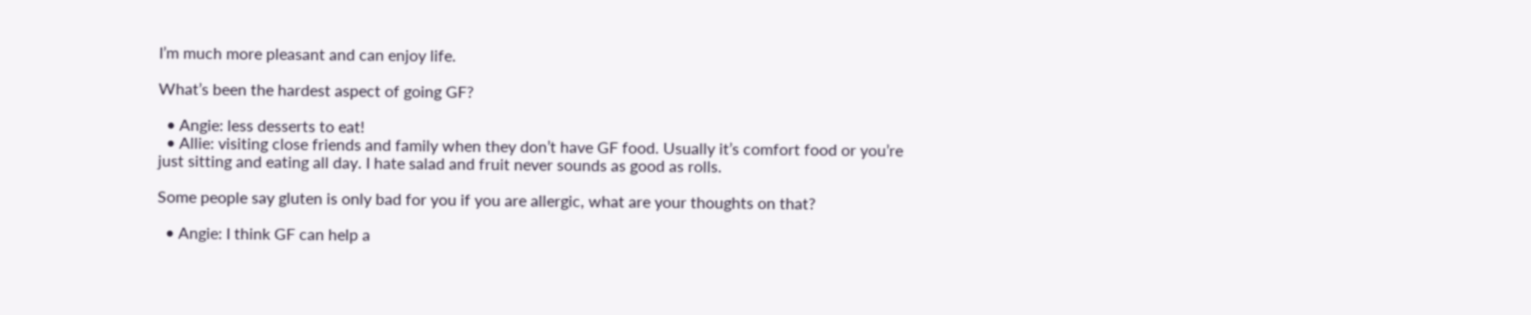I’m much more pleasant and can enjoy life.

What’s been the hardest aspect of going GF?

  • Angie: less desserts to eat!
  • Allie: visiting close friends and family when they don’t have GF food. Usually it’s comfort food or you’re just sitting and eating all day. I hate salad and fruit never sounds as good as rolls.

Some people say gluten is only bad for you if you are allergic, what are your thoughts on that?

  • Angie: I think GF can help a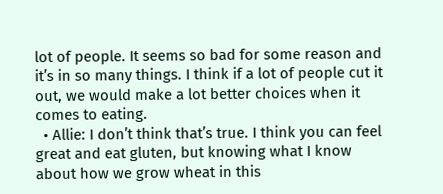lot of people. It seems so bad for some reason and it’s in so many things. I think if a lot of people cut it out, we would make a lot better choices when it comes to eating.
  • Allie: I don’t think that’s true. I think you can feel great and eat gluten, but knowing what I know about how we grow wheat in this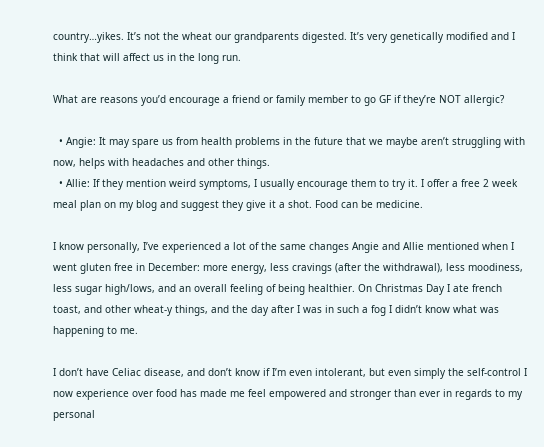country…yikes. It’s not the wheat our grandparents digested. It’s very genetically modified and I think that will affect us in the long run.

What are reasons you’d encourage a friend or family member to go GF if they’re NOT allergic?

  • Angie: It may spare us from health problems in the future that we maybe aren’t struggling with now, helps with headaches and other things.
  • Allie: If they mention weird symptoms, I usually encourage them to try it. I offer a free 2 week meal plan on my blog and suggest they give it a shot. Food can be medicine.

I know personally, I’ve experienced a lot of the same changes Angie and Allie mentioned when I went gluten free in December: more energy, less cravings (after the withdrawal), less moodiness, less sugar high/lows, and an overall feeling of being healthier. On Christmas Day I ate french toast, and other wheat-y things, and the day after I was in such a fog I didn’t know what was happening to me.

I don’t have Celiac disease, and don’t know if I’m even intolerant, but even simply the self-control I now experience over food has made me feel empowered and stronger than ever in regards to my personal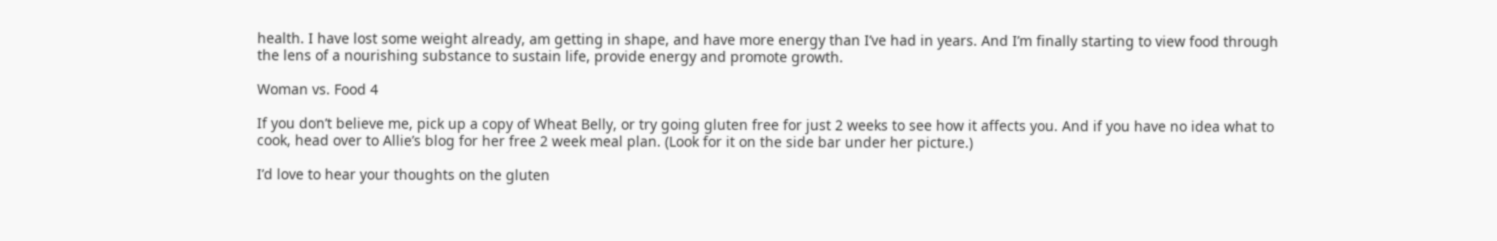health. I have lost some weight already, am getting in shape, and have more energy than I’ve had in years. And I’m finally starting to view food through the lens of a nourishing substance to sustain life, provide energy and promote growth.

Woman vs. Food 4

If you don’t believe me, pick up a copy of Wheat Belly, or try going gluten free for just 2 weeks to see how it affects you. And if you have no idea what to cook, head over to Allie’s blog for her free 2 week meal plan. (Look for it on the side bar under her picture.)

I’d love to hear your thoughts on the gluten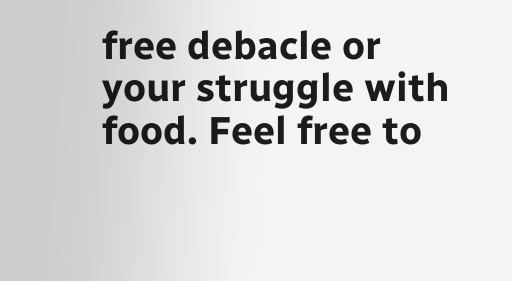free debacle or your struggle with food. Feel free to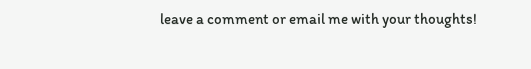leave a comment or email me with your thoughts!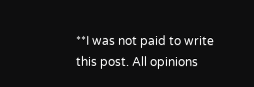**I was not paid to write this post. All opinions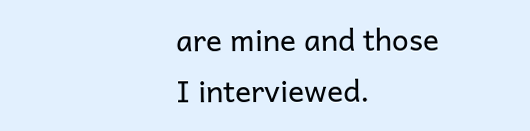are mine and those I interviewed.